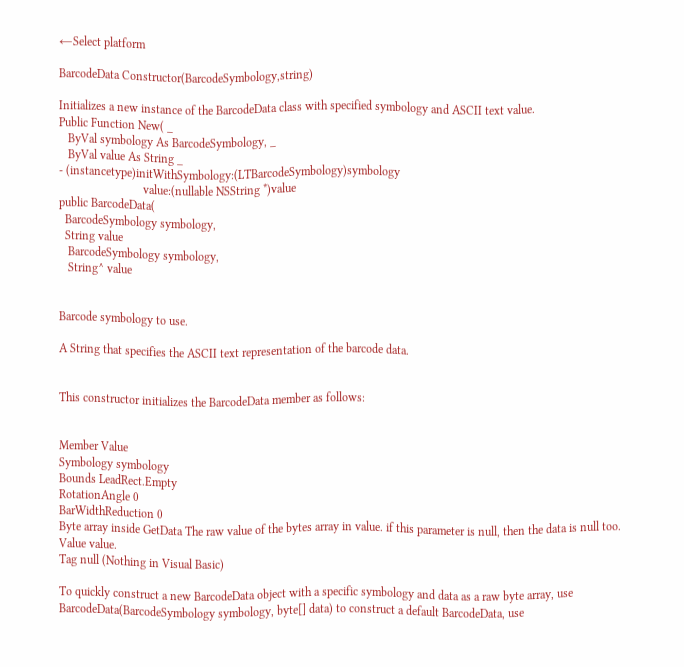←Select platform

BarcodeData Constructor(BarcodeSymbology,string)

Initializes a new instance of the BarcodeData class with specified symbology and ASCII text value.
Public Function New( _
   ByVal symbology As BarcodeSymbology, _
   ByVal value As String _
- (instancetype)initWithSymbology:(LTBarcodeSymbology)symbology
                            value:(nullable NSString *)value
public BarcodeData(
  BarcodeSymbology symbology,
  String value
   BarcodeSymbology symbology,
   String^ value


Barcode symbology to use.

A String that specifies the ASCII text representation of the barcode data.


This constructor initializes the BarcodeData member as follows:


Member Value
Symbology symbology
Bounds LeadRect.Empty
RotationAngle 0
BarWidthReduction 0
Byte array inside GetData The raw value of the bytes array in value. if this parameter is null, then the data is null too.
Value value.
Tag null (Nothing in Visual Basic)

To quickly construct a new BarcodeData object with a specific symbology and data as a raw byte array, use BarcodeData(BarcodeSymbology symbology, byte[] data) to construct a default BarcodeData, use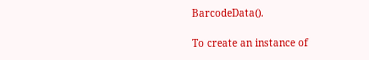BarcodeData().

To create an instance of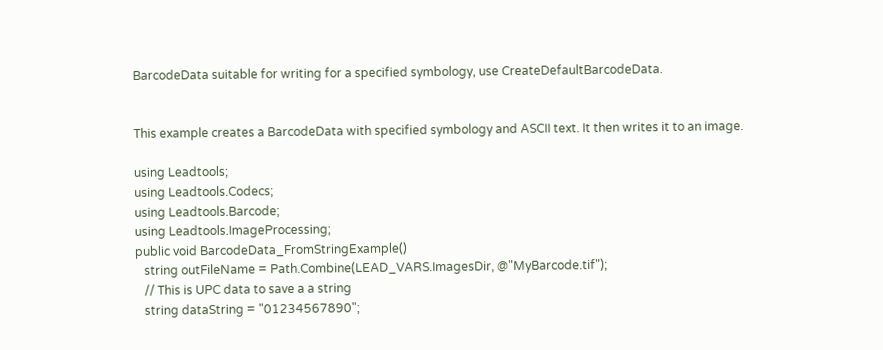BarcodeData suitable for writing for a specified symbology, use CreateDefaultBarcodeData.


This example creates a BarcodeData with specified symbology and ASCII text. It then writes it to an image.

using Leadtools;
using Leadtools.Codecs;
using Leadtools.Barcode;
using Leadtools.ImageProcessing;
public void BarcodeData_FromStringExample()
   string outFileName = Path.Combine(LEAD_VARS.ImagesDir, @"MyBarcode.tif");
   // This is UPC data to save a a string
   string dataString = "01234567890";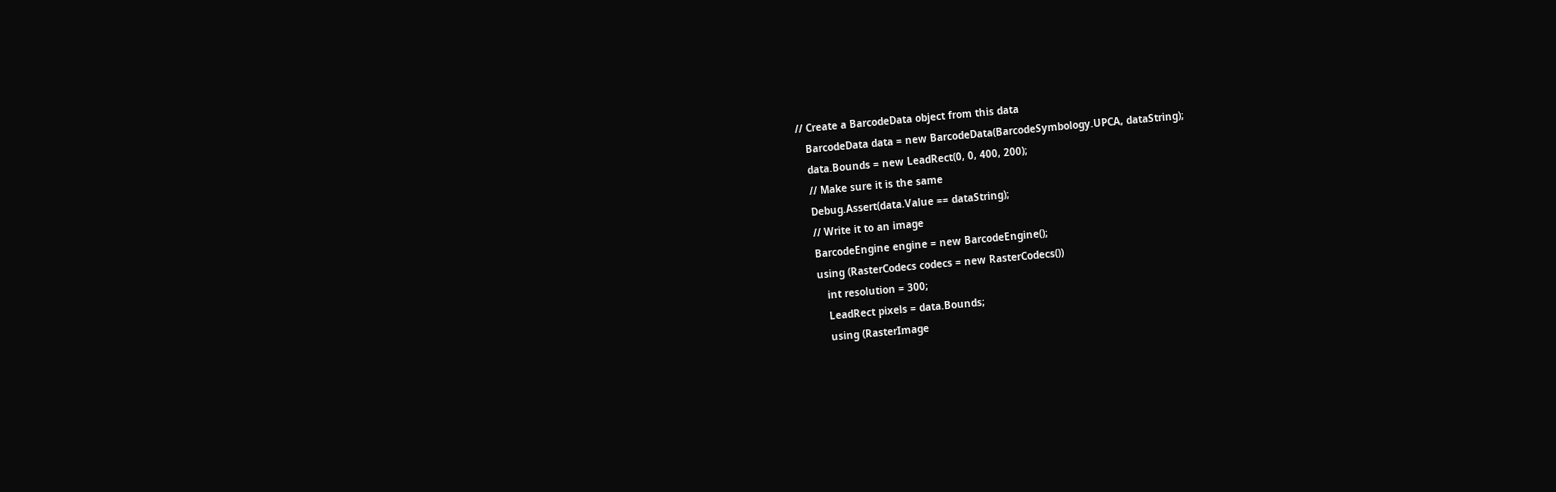// Create a BarcodeData object from this data
   BarcodeData data = new BarcodeData(BarcodeSymbology.UPCA, dataString);
   data.Bounds = new LeadRect(0, 0, 400, 200);
   // Make sure it is the same
   Debug.Assert(data.Value == dataString);
   // Write it to an image
   BarcodeEngine engine = new BarcodeEngine();
   using (RasterCodecs codecs = new RasterCodecs())
      int resolution = 300;
      LeadRect pixels = data.Bounds;
      using (RasterImage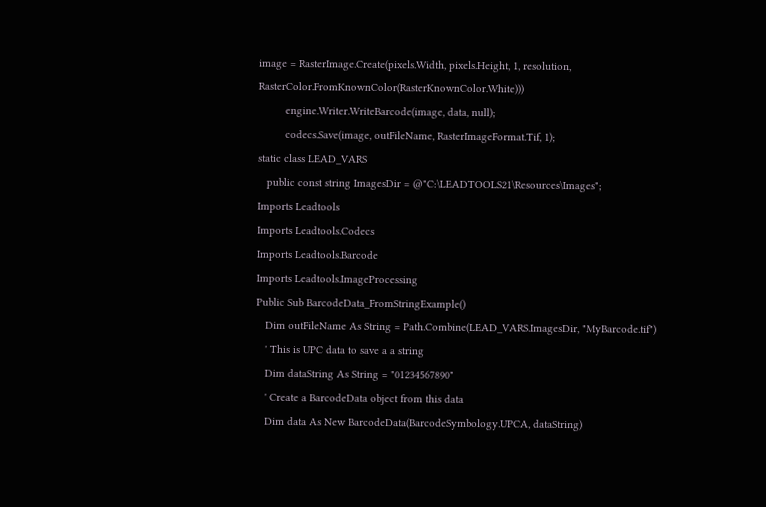image = RasterImage.Create(pixels.Width, pixels.Height, 1, resolution, RasterColor.FromKnownColor(RasterKnownColor.White)))
         engine.Writer.WriteBarcode(image, data, null);
         codecs.Save(image, outFileName, RasterImageFormat.Tif, 1);
static class LEAD_VARS
   public const string ImagesDir = @"C:\LEADTOOLS21\Resources\Images";
Imports Leadtools
Imports Leadtools.Codecs
Imports Leadtools.Barcode
Imports Leadtools.ImageProcessing
Public Sub BarcodeData_FromStringExample()
   Dim outFileName As String = Path.Combine(LEAD_VARS.ImagesDir, "MyBarcode.tif")
   ' This is UPC data to save a a string
   Dim dataString As String = "01234567890"
   ' Create a BarcodeData object from this data
   Dim data As New BarcodeData(BarcodeSymbology.UPCA, dataString)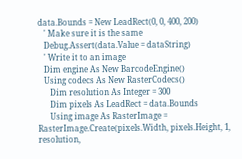data.Bounds = New LeadRect(0, 0, 400, 200)
   ' Make sure it is the same
   Debug.Assert(data.Value = dataString)
   ' Write it to an image
   Dim engine As New BarcodeEngine()
   Using codecs As New RasterCodecs()
      Dim resolution As Integer = 300
      Dim pixels As LeadRect = data.Bounds
      Using image As RasterImage = RasterImage.Create(pixels.Width, pixels.Height, 1, resolution,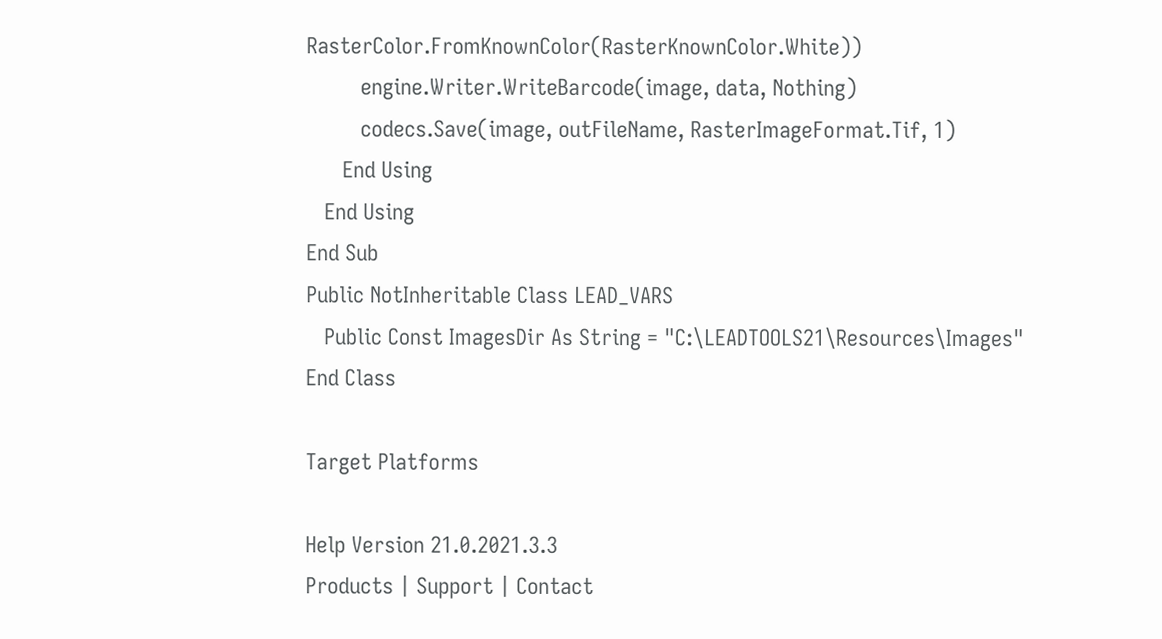RasterColor.FromKnownColor(RasterKnownColor.White))
         engine.Writer.WriteBarcode(image, data, Nothing)
         codecs.Save(image, outFileName, RasterImageFormat.Tif, 1)
      End Using
   End Using
End Sub
Public NotInheritable Class LEAD_VARS
   Public Const ImagesDir As String = "C:\LEADTOOLS21\Resources\Images"
End Class

Target Platforms

Help Version 21.0.2021.3.3
Products | Support | Contact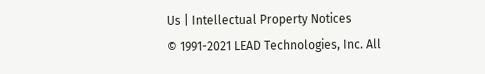Us | Intellectual Property Notices
© 1991-2021 LEAD Technologies, Inc. All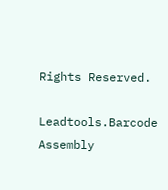Rights Reserved.

Leadtools.Barcode Assembly